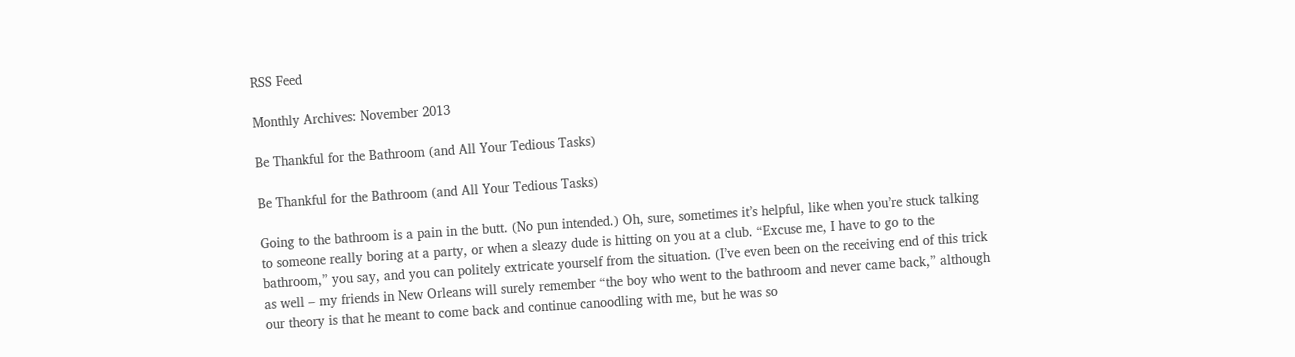RSS Feed

Monthly Archives: November 2013

Be Thankful for the Bathroom (and All Your Tedious Tasks)

Be Thankful for the Bathroom (and All Your Tedious Tasks)

Going to the bathroom is a pain in the butt. (No pun intended.) Oh, sure, sometimes it’s helpful, like when you’re stuck talking to someone really boring at a party, or when a sleazy dude is hitting on you at a club. “Excuse me, I have to go to the bathroom,” you say, and you can politely extricate yourself from the situation. (I’ve even been on the receiving end of this trick as well – my friends in New Orleans will surely remember “the boy who went to the bathroom and never came back,” although our theory is that he meant to come back and continue canoodling with me, but he was so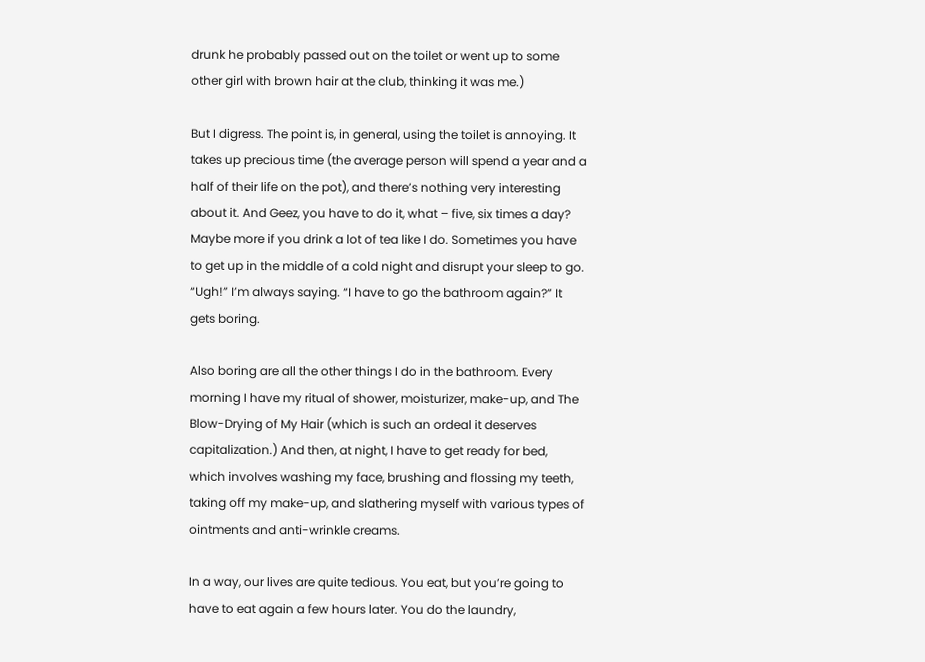drunk he probably passed out on the toilet or went up to some other girl with brown hair at the club, thinking it was me.)

But I digress. The point is, in general, using the toilet is annoying. It takes up precious time (the average person will spend a year and a half of their life on the pot), and there’s nothing very interesting about it. And Geez, you have to do it, what – five, six times a day? Maybe more if you drink a lot of tea like I do. Sometimes you have to get up in the middle of a cold night and disrupt your sleep to go. “Ugh!” I’m always saying. “I have to go the bathroom again?” It gets boring.

Also boring are all the other things I do in the bathroom. Every morning I have my ritual of shower, moisturizer, make-up, and The Blow-Drying of My Hair (which is such an ordeal it deserves capitalization.) And then, at night, I have to get ready for bed, which involves washing my face, brushing and flossing my teeth, taking off my make-up, and slathering myself with various types of ointments and anti-wrinkle creams.

In a way, our lives are quite tedious. You eat, but you’re going to have to eat again a few hours later. You do the laundry,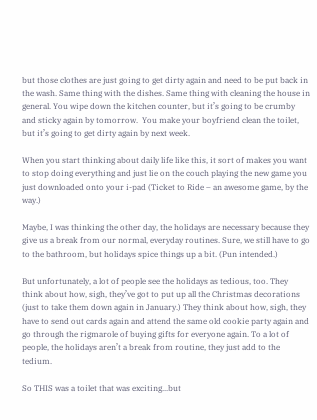but those clothes are just going to get dirty again and need to be put back in the wash. Same thing with the dishes. Same thing with cleaning the house in general. You wipe down the kitchen counter, but it’s going to be crumby and sticky again by tomorrow.  You make your boyfriend clean the toilet, but it’s going to get dirty again by next week.

When you start thinking about daily life like this, it sort of makes you want to stop doing everything and just lie on the couch playing the new game you just downloaded onto your i-pad (Ticket to Ride – an awesome game, by the way.)

Maybe, I was thinking the other day, the holidays are necessary because they give us a break from our normal, everyday routines. Sure, we still have to go to the bathroom, but holidays spice things up a bit. (Pun intended.)

But unfortunately, a lot of people see the holidays as tedious, too. They think about how, sigh, they’ve got to put up all the Christmas decorations (just to take them down again in January.) They think about how, sigh, they have to send out cards again and attend the same old cookie party again and go through the rigmarole of buying gifts for everyone again. To a lot of people, the holidays aren’t a break from routine, they just add to the tedium.

So THIS was a toilet that was exciting...but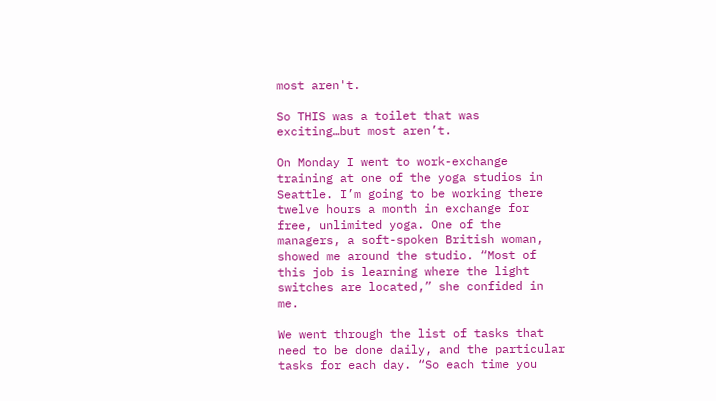most aren't.

So THIS was a toilet that was exciting…but most aren’t.

On Monday I went to work-exchange training at one of the yoga studios in Seattle. I’m going to be working there twelve hours a month in exchange for free, unlimited yoga. One of the managers, a soft-spoken British woman, showed me around the studio. “Most of this job is learning where the light switches are located,” she confided in me.

We went through the list of tasks that need to be done daily, and the particular tasks for each day. “So each time you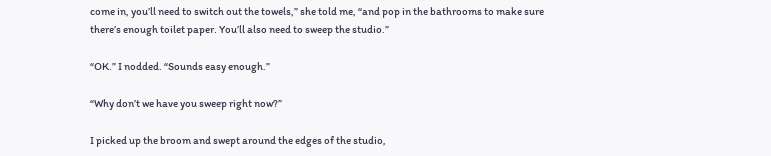come in, you’ll need to switch out the towels,” she told me, “and pop in the bathrooms to make sure there’s enough toilet paper. You’ll also need to sweep the studio.”

“OK.” I nodded. “Sounds easy enough.”

“Why don’t we have you sweep right now?”

I picked up the broom and swept around the edges of the studio,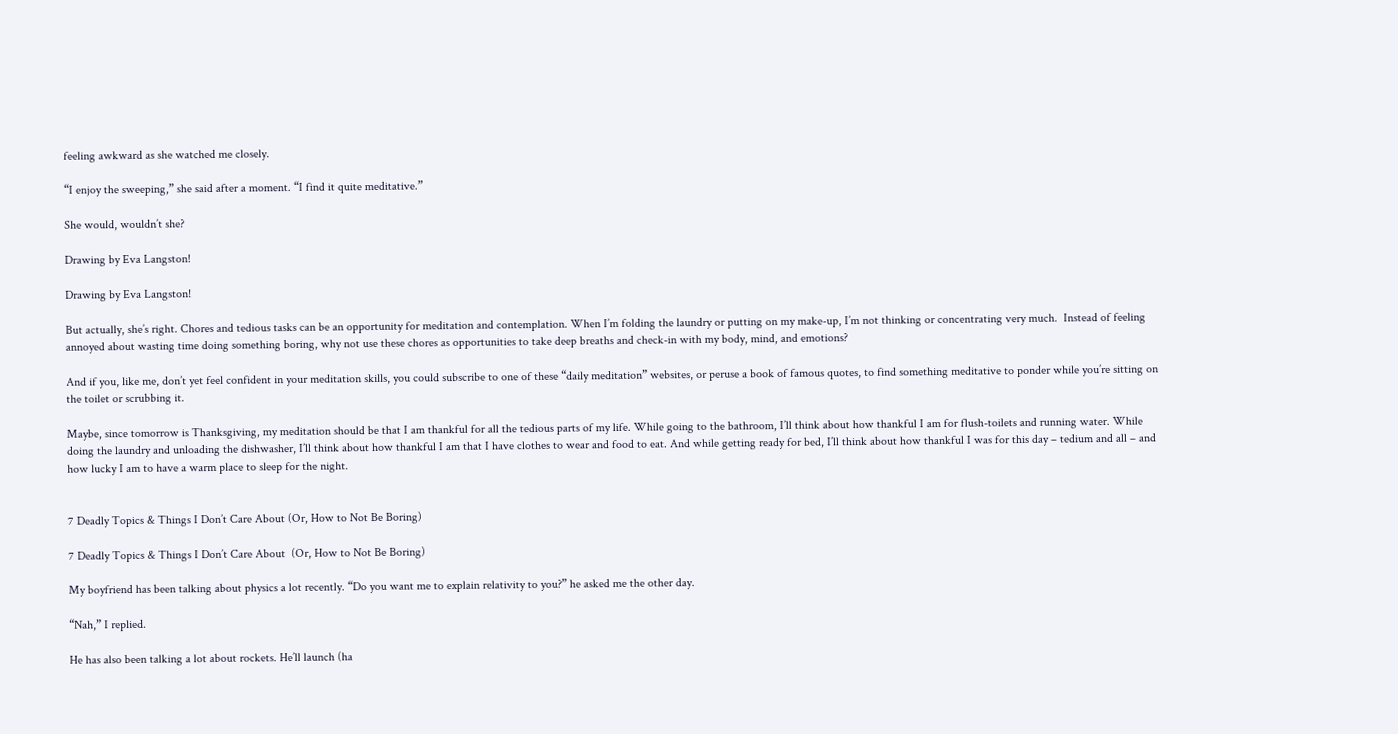feeling awkward as she watched me closely.

“I enjoy the sweeping,” she said after a moment. “I find it quite meditative.”

She would, wouldn’t she?

Drawing by Eva Langston!

Drawing by Eva Langston!

But actually, she’s right. Chores and tedious tasks can be an opportunity for meditation and contemplation. When I’m folding the laundry or putting on my make-up, I’m not thinking or concentrating very much.  Instead of feeling annoyed about wasting time doing something boring, why not use these chores as opportunities to take deep breaths and check-in with my body, mind, and emotions?

And if you, like me, don’t yet feel confident in your meditation skills, you could subscribe to one of these “daily meditation” websites, or peruse a book of famous quotes, to find something meditative to ponder while you’re sitting on the toilet or scrubbing it.

Maybe, since tomorrow is Thanksgiving, my meditation should be that I am thankful for all the tedious parts of my life. While going to the bathroom, I’ll think about how thankful I am for flush-toilets and running water. While doing the laundry and unloading the dishwasher, I’ll think about how thankful I am that I have clothes to wear and food to eat. And while getting ready for bed, I’ll think about how thankful I was for this day – tedium and all – and how lucky I am to have a warm place to sleep for the night.


7 Deadly Topics & Things I Don’t Care About (Or, How to Not Be Boring)

7 Deadly Topics & Things I Don’t Care About  (Or, How to Not Be Boring)

My boyfriend has been talking about physics a lot recently. “Do you want me to explain relativity to you?” he asked me the other day.

“Nah,” I replied.

He has also been talking a lot about rockets. He’ll launch (ha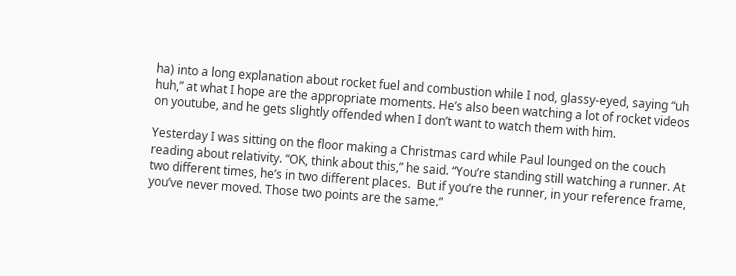ha) into a long explanation about rocket fuel and combustion while I nod, glassy-eyed, saying “uh huh,” at what I hope are the appropriate moments. He’s also been watching a lot of rocket videos on youtube, and he gets slightly offended when I don’t want to watch them with him.

Yesterday I was sitting on the floor making a Christmas card while Paul lounged on the couch reading about relativity. “OK, think about this,” he said. “You’re standing still watching a runner. At two different times, he’s in two different places.  But if you’re the runner, in your reference frame, you’ve never moved. Those two points are the same.”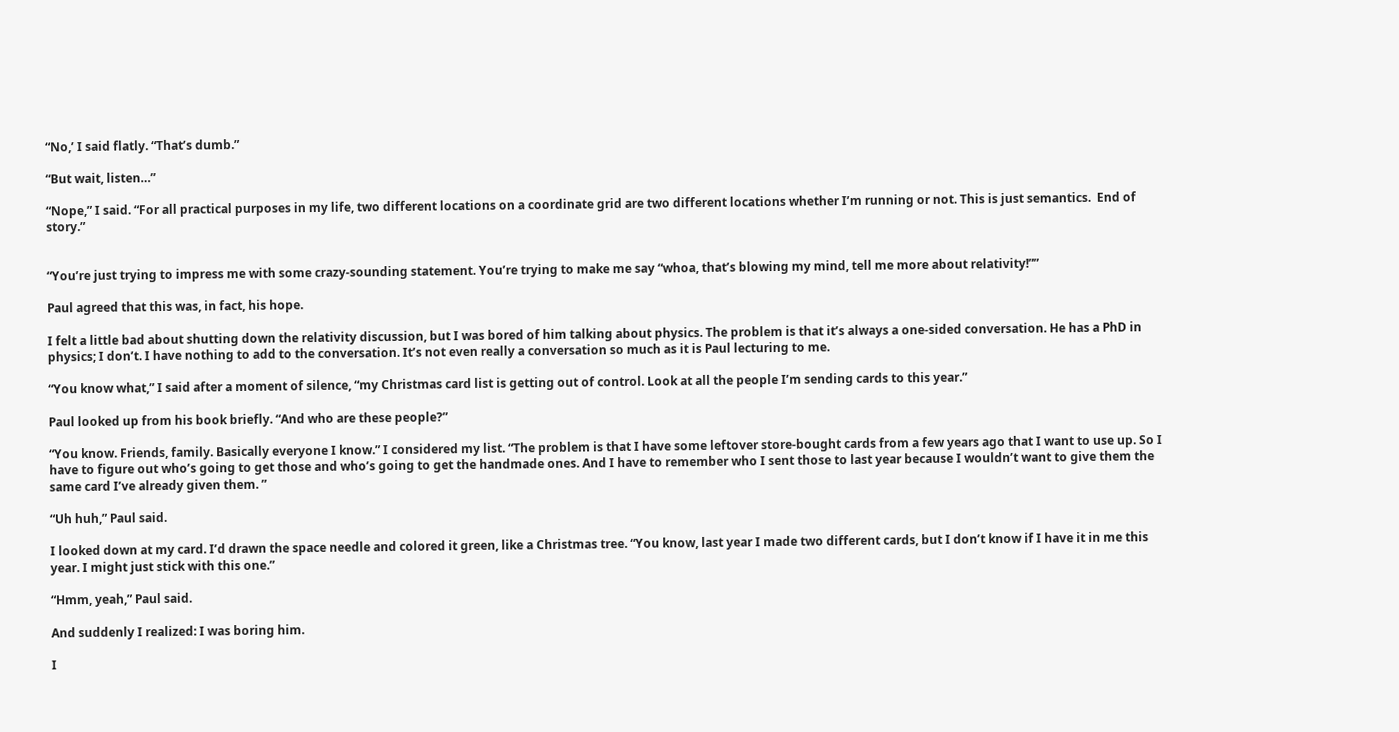“No,’ I said flatly. “That’s dumb.”

“But wait, listen…”

“Nope,” I said. “For all practical purposes in my life, two different locations on a coordinate grid are two different locations whether I’m running or not. This is just semantics.  End of story.”


“You’re just trying to impress me with some crazy-sounding statement. You’re trying to make me say “whoa, that’s blowing my mind, tell me more about relativity!””

Paul agreed that this was, in fact, his hope.

I felt a little bad about shutting down the relativity discussion, but I was bored of him talking about physics. The problem is that it’s always a one-sided conversation. He has a PhD in physics; I don’t. I have nothing to add to the conversation. It’s not even really a conversation so much as it is Paul lecturing to me.

“You know what,” I said after a moment of silence, “my Christmas card list is getting out of control. Look at all the people I’m sending cards to this year.”

Paul looked up from his book briefly. “And who are these people?”

“You know. Friends, family. Basically everyone I know.” I considered my list. “The problem is that I have some leftover store-bought cards from a few years ago that I want to use up. So I have to figure out who’s going to get those and who’s going to get the handmade ones. And I have to remember who I sent those to last year because I wouldn’t want to give them the same card I’ve already given them. ”

“Uh huh,” Paul said.

I looked down at my card. I’d drawn the space needle and colored it green, like a Christmas tree. “You know, last year I made two different cards, but I don’t know if I have it in me this year. I might just stick with this one.”

“Hmm, yeah,” Paul said.

And suddenly I realized: I was boring him.

I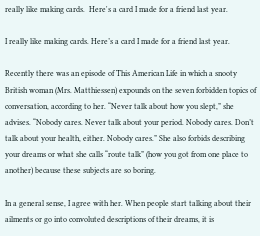really like making cards.  Here's a card I made for a friend last year.

I really like making cards. Here’s a card I made for a friend last year.

Recently there was an episode of This American Life in which a snooty British woman (Mrs. Matthiessen) expounds on the seven forbidden topics of conversation, according to her. “Never talk about how you slept,” she advises. “Nobody cares. Never talk about your period. Nobody cares. Don’t talk about your health, either. Nobody cares.” She also forbids describing your dreams or what she calls “route talk” (how you got from one place to another) because these subjects are so boring.

In a general sense, I agree with her. When people start talking about their ailments or go into convoluted descriptions of their dreams, it is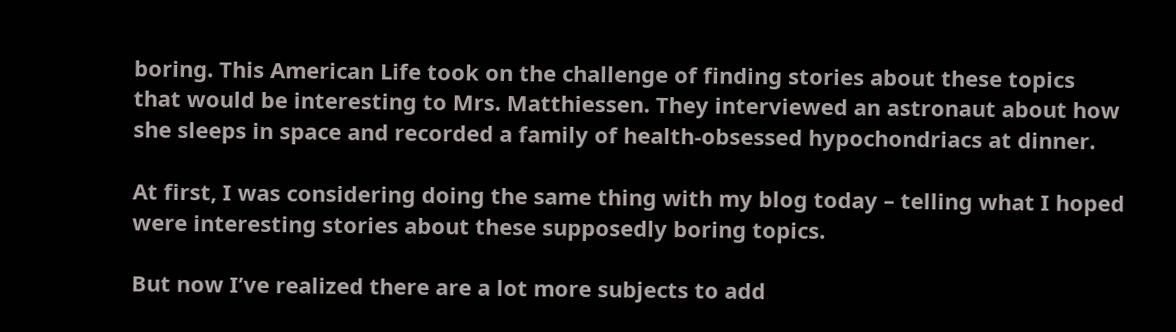boring. This American Life took on the challenge of finding stories about these topics that would be interesting to Mrs. Matthiessen. They interviewed an astronaut about how she sleeps in space and recorded a family of health-obsessed hypochondriacs at dinner.

At first, I was considering doing the same thing with my blog today – telling what I hoped were interesting stories about these supposedly boring topics.

But now I’ve realized there are a lot more subjects to add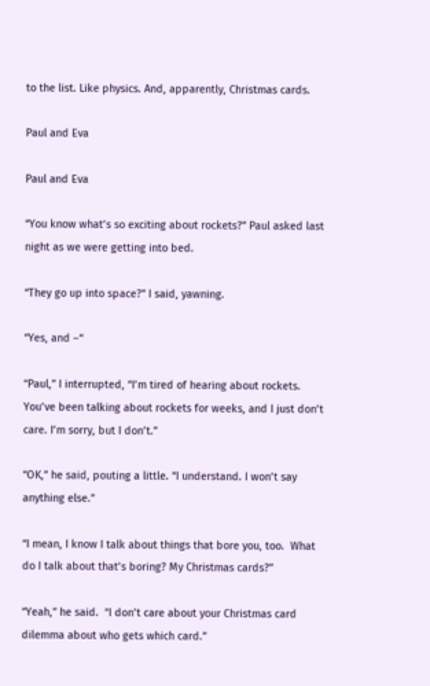to the list. Like physics. And, apparently, Christmas cards.

Paul and Eva

Paul and Eva

“You know what’s so exciting about rockets?” Paul asked last night as we were getting into bed.

“They go up into space?” I said, yawning.

“Yes, and –“

“Paul,” I interrupted, “I’m tired of hearing about rockets.  You’ve been talking about rockets for weeks, and I just don’t care. I’m sorry, but I don’t.”

“OK,” he said, pouting a little. “I understand. I won’t say anything else.”

“I mean, I know I talk about things that bore you, too.  What do I talk about that’s boring? My Christmas cards?”

“Yeah,” he said.  “I don’t care about your Christmas card dilemma about who gets which card.”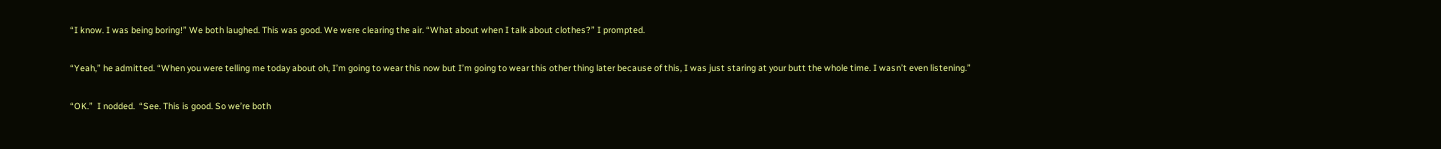“I know. I was being boring!” We both laughed. This was good. We were clearing the air. “What about when I talk about clothes?” I prompted.

“Yeah,” he admitted. “When you were telling me today about oh, I’m going to wear this now but I’m going to wear this other thing later because of this, I was just staring at your butt the whole time. I wasn’t even listening.”

“OK.”  I nodded.  “See. This is good. So we’re both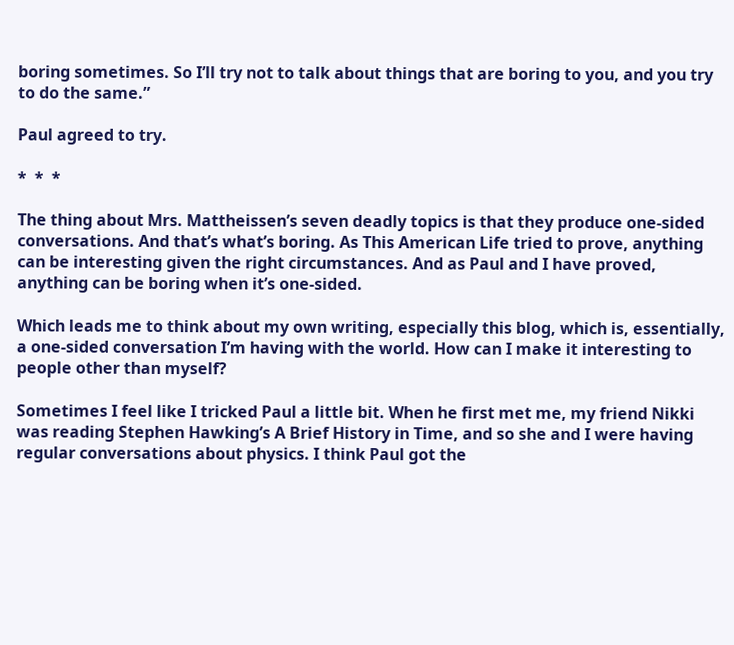boring sometimes. So I’ll try not to talk about things that are boring to you, and you try to do the same.”

Paul agreed to try.

*  *  *

The thing about Mrs. Mattheissen’s seven deadly topics is that they produce one-sided conversations. And that’s what’s boring. As This American Life tried to prove, anything can be interesting given the right circumstances. And as Paul and I have proved, anything can be boring when it’s one-sided.

Which leads me to think about my own writing, especially this blog, which is, essentially, a one-sided conversation I’m having with the world. How can I make it interesting to people other than myself?

Sometimes I feel like I tricked Paul a little bit. When he first met me, my friend Nikki was reading Stephen Hawking’s A Brief History in Time, and so she and I were having regular conversations about physics. I think Paul got the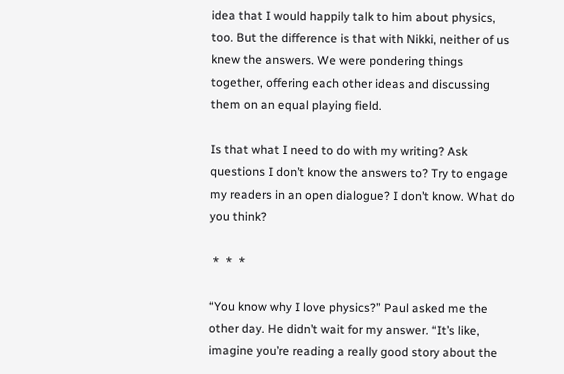idea that I would happily talk to him about physics, too. But the difference is that with Nikki, neither of us knew the answers. We were pondering things together, offering each other ideas and discussing them on an equal playing field.

Is that what I need to do with my writing? Ask questions I don’t know the answers to? Try to engage my readers in an open dialogue? I don’t know. What do you think?

 *  *  *

“You know why I love physics?” Paul asked me the other day. He didn’t wait for my answer. “It’s like, imagine you’re reading a really good story about the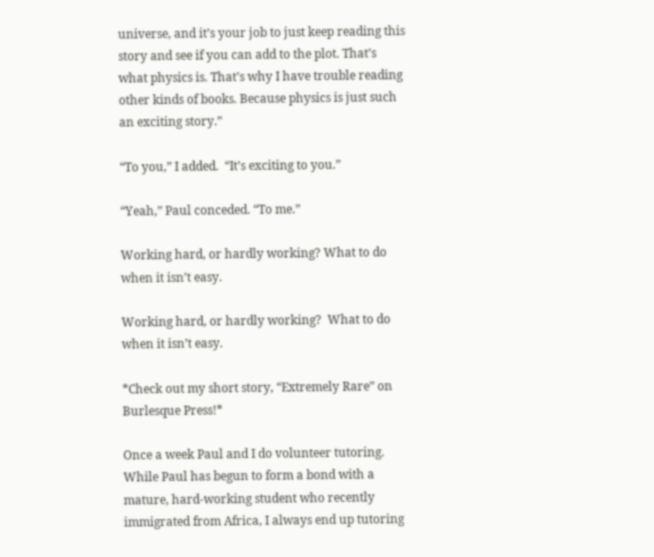universe, and it’s your job to just keep reading this story and see if you can add to the plot. That’s what physics is. That’s why I have trouble reading other kinds of books. Because physics is just such an exciting story.”

“To you,” I added.  “It’s exciting to you.”

“Yeah,” Paul conceded. “To me.”

Working hard, or hardly working? What to do when it isn’t easy.

Working hard, or hardly working?  What to do when it isn’t easy.

*Check out my short story, “Extremely Rare” on Burlesque Press!*

Once a week Paul and I do volunteer tutoring. While Paul has begun to form a bond with a mature, hard-working student who recently immigrated from Africa, I always end up tutoring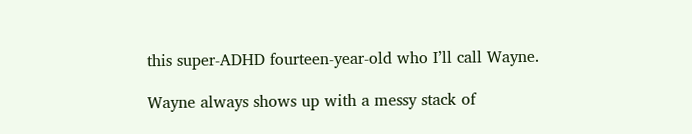this super-ADHD fourteen-year-old who I’ll call Wayne.

Wayne always shows up with a messy stack of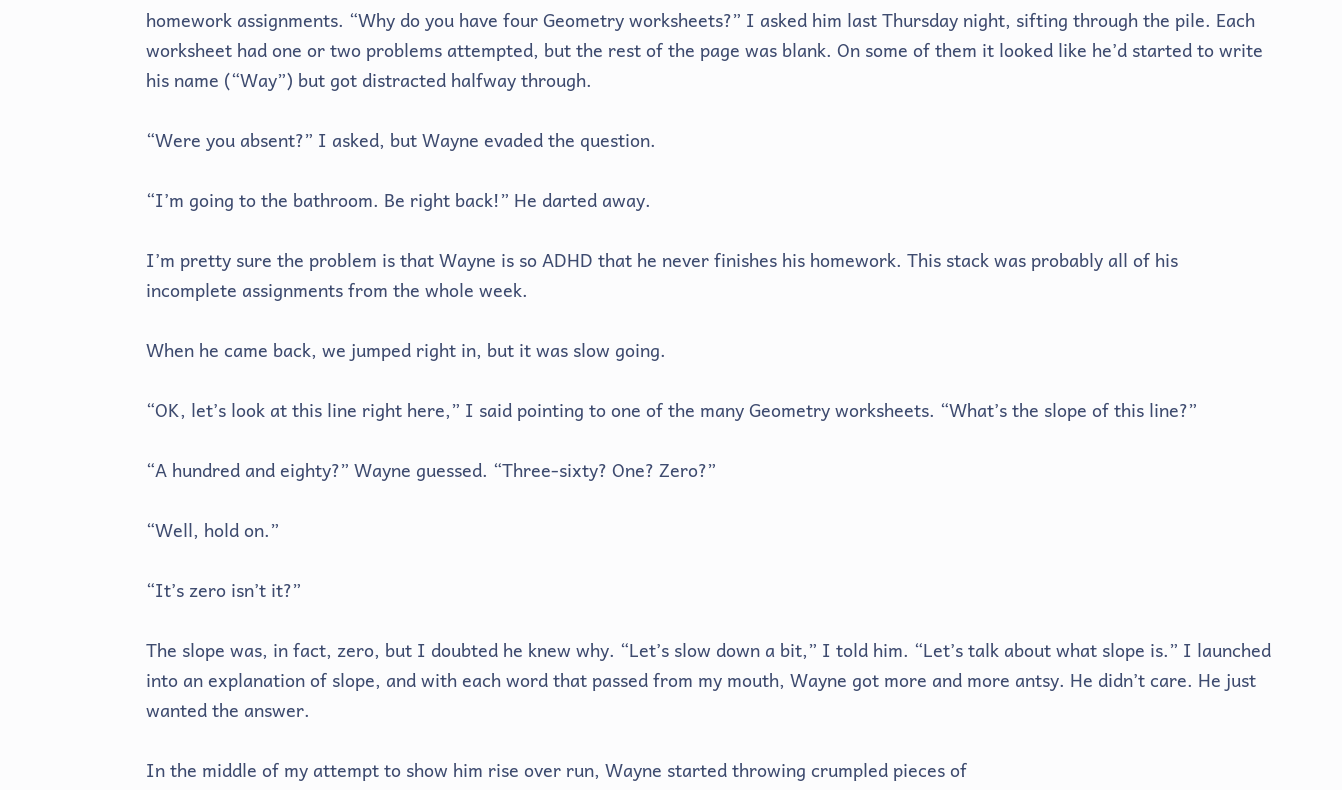homework assignments. “Why do you have four Geometry worksheets?” I asked him last Thursday night, sifting through the pile. Each worksheet had one or two problems attempted, but the rest of the page was blank. On some of them it looked like he’d started to write his name (“Way”) but got distracted halfway through.

“Were you absent?” I asked, but Wayne evaded the question.

“I’m going to the bathroom. Be right back!” He darted away.

I’m pretty sure the problem is that Wayne is so ADHD that he never finishes his homework. This stack was probably all of his incomplete assignments from the whole week.

When he came back, we jumped right in, but it was slow going.

“OK, let’s look at this line right here,” I said pointing to one of the many Geometry worksheets. “What’s the slope of this line?”

“A hundred and eighty?” Wayne guessed. “Three-sixty? One? Zero?”

“Well, hold on.”

“It’s zero isn’t it?”

The slope was, in fact, zero, but I doubted he knew why. “Let’s slow down a bit,” I told him. “Let’s talk about what slope is.” I launched into an explanation of slope, and with each word that passed from my mouth, Wayne got more and more antsy. He didn’t care. He just wanted the answer.

In the middle of my attempt to show him rise over run, Wayne started throwing crumpled pieces of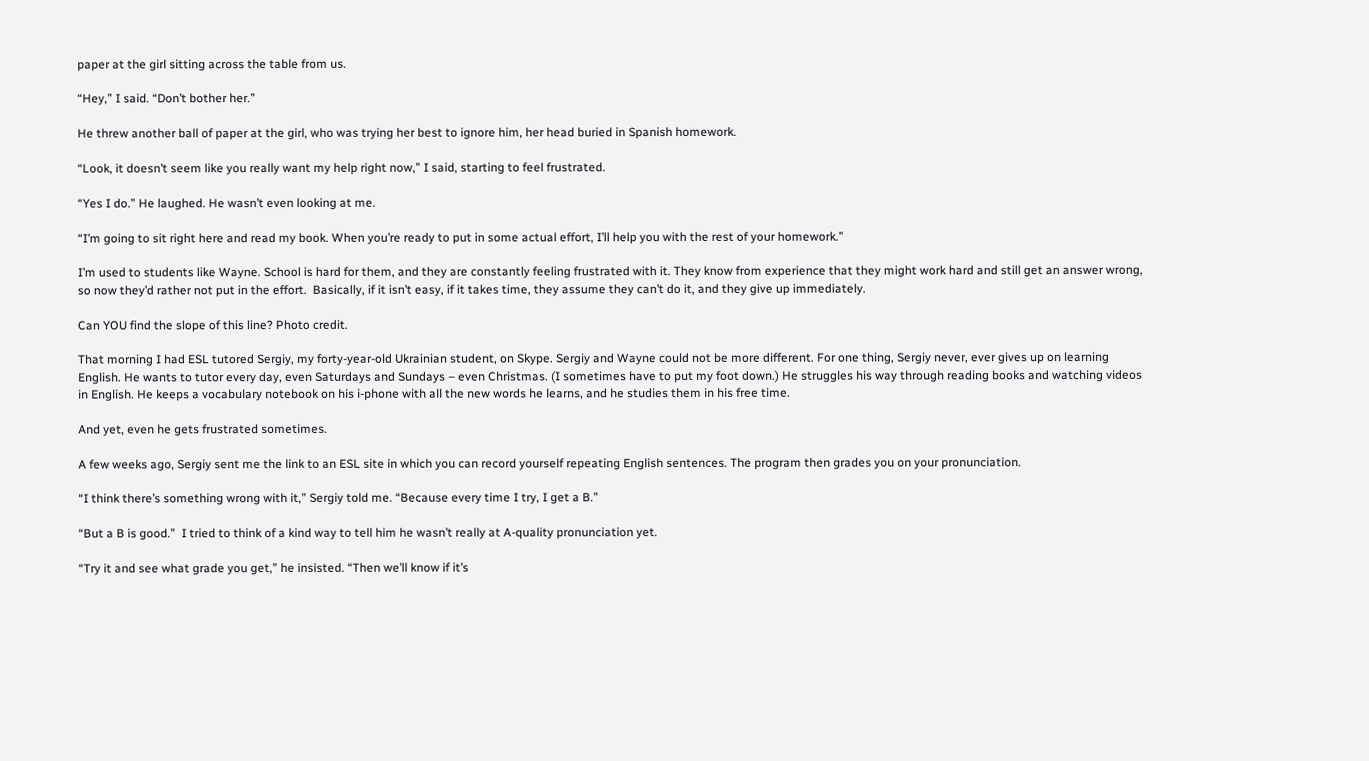paper at the girl sitting across the table from us.

“Hey,” I said. “Don’t bother her.”

He threw another ball of paper at the girl, who was trying her best to ignore him, her head buried in Spanish homework.

“Look, it doesn’t seem like you really want my help right now,” I said, starting to feel frustrated.

“Yes I do.” He laughed. He wasn’t even looking at me.

“I’m going to sit right here and read my book. When you’re ready to put in some actual effort, I’ll help you with the rest of your homework.”

I’m used to students like Wayne. School is hard for them, and they are constantly feeling frustrated with it. They know from experience that they might work hard and still get an answer wrong, so now they’d rather not put in the effort.  Basically, if it isn’t easy, if it takes time, they assume they can’t do it, and they give up immediately.

Can YOU find the slope of this line? Photo credit.

That morning I had ESL tutored Sergiy, my forty-year-old Ukrainian student, on Skype. Sergiy and Wayne could not be more different. For one thing, Sergiy never, ever gives up on learning English. He wants to tutor every day, even Saturdays and Sundays – even Christmas. (I sometimes have to put my foot down.) He struggles his way through reading books and watching videos in English. He keeps a vocabulary notebook on his i-phone with all the new words he learns, and he studies them in his free time.

And yet, even he gets frustrated sometimes.

A few weeks ago, Sergiy sent me the link to an ESL site in which you can record yourself repeating English sentences. The program then grades you on your pronunciation.

“I think there’s something wrong with it,” Sergiy told me. “Because every time I try, I get a B.”

“But a B is good.”  I tried to think of a kind way to tell him he wasn’t really at A-quality pronunciation yet.

“Try it and see what grade you get,” he insisted. “Then we’ll know if it’s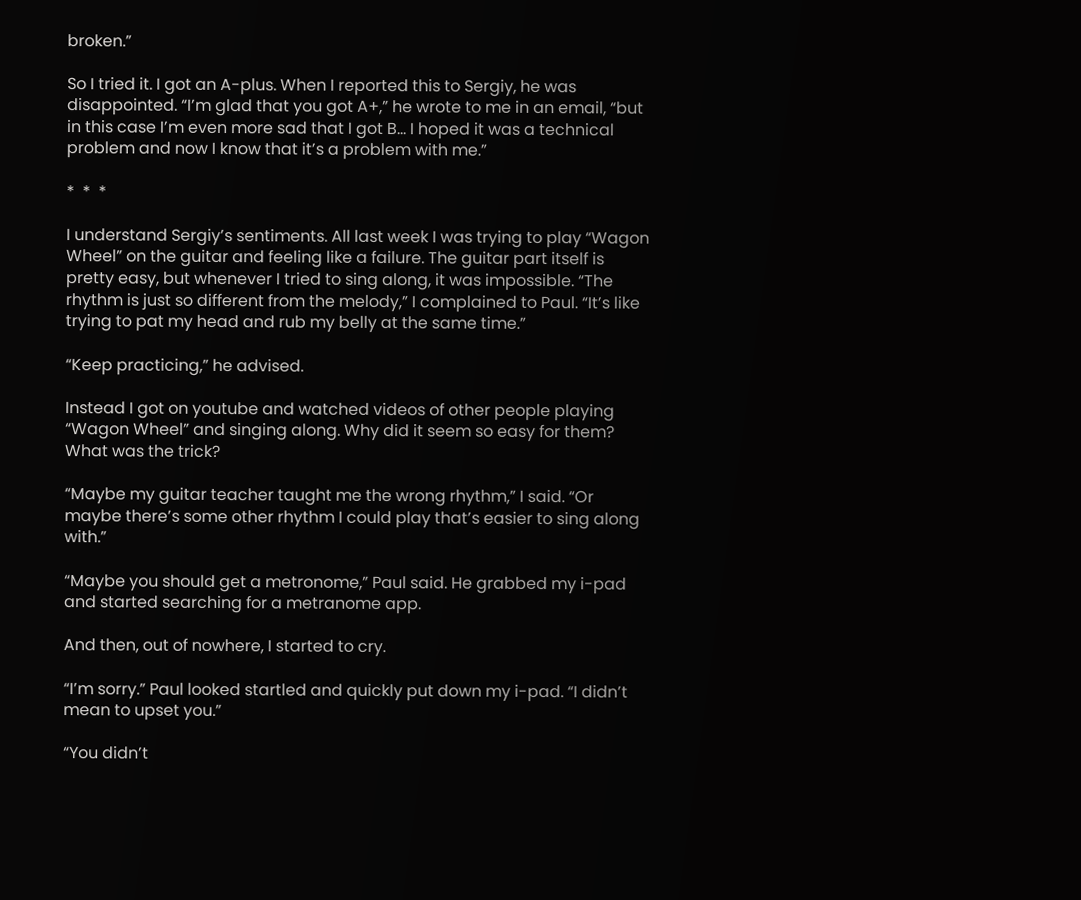broken.”

So I tried it. I got an A-plus. When I reported this to Sergiy, he was disappointed. “I’m glad that you got A+,” he wrote to me in an email, “but in this case I’m even more sad that I got B… I hoped it was a technical problem and now I know that it’s a problem with me.”

*  *  *

I understand Sergiy’s sentiments. All last week I was trying to play “Wagon Wheel” on the guitar and feeling like a failure. The guitar part itself is pretty easy, but whenever I tried to sing along, it was impossible. “The rhythm is just so different from the melody,” I complained to Paul. “It’s like trying to pat my head and rub my belly at the same time.”

“Keep practicing,” he advised.

Instead I got on youtube and watched videos of other people playing “Wagon Wheel” and singing along. Why did it seem so easy for them? What was the trick?

“Maybe my guitar teacher taught me the wrong rhythm,” I said. “Or maybe there’s some other rhythm I could play that’s easier to sing along with.”

“Maybe you should get a metronome,” Paul said. He grabbed my i-pad and started searching for a metranome app.

And then, out of nowhere, I started to cry.

“I’m sorry.” Paul looked startled and quickly put down my i-pad. “I didn’t mean to upset you.”

“You didn’t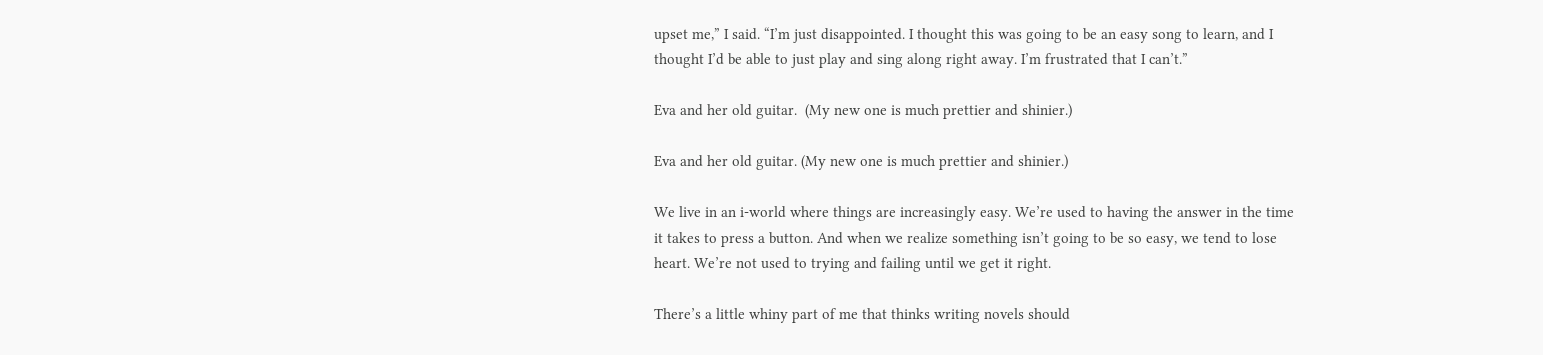upset me,” I said. “I’m just disappointed. I thought this was going to be an easy song to learn, and I thought I’d be able to just play and sing along right away. I’m frustrated that I can’t.”

Eva and her old guitar.  (My new one is much prettier and shinier.)

Eva and her old guitar. (My new one is much prettier and shinier.)

We live in an i-world where things are increasingly easy. We’re used to having the answer in the time it takes to press a button. And when we realize something isn’t going to be so easy, we tend to lose heart. We’re not used to trying and failing until we get it right.

There’s a little whiny part of me that thinks writing novels should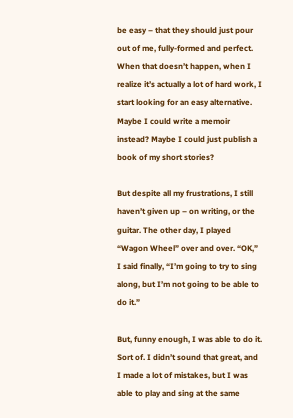be easy – that they should just pour out of me, fully-formed and perfect. When that doesn’t happen, when I realize it’s actually a lot of hard work, I start looking for an easy alternative. Maybe I could write a memoir instead? Maybe I could just publish a book of my short stories?

But despite all my frustrations, I still haven’t given up – on writing, or the guitar. The other day, I played “Wagon Wheel” over and over. “OK,” I said finally, “I’m going to try to sing along, but I’m not going to be able to do it.”

But, funny enough, I was able to do it. Sort of. I didn’t sound that great, and I made a lot of mistakes, but I was able to play and sing at the same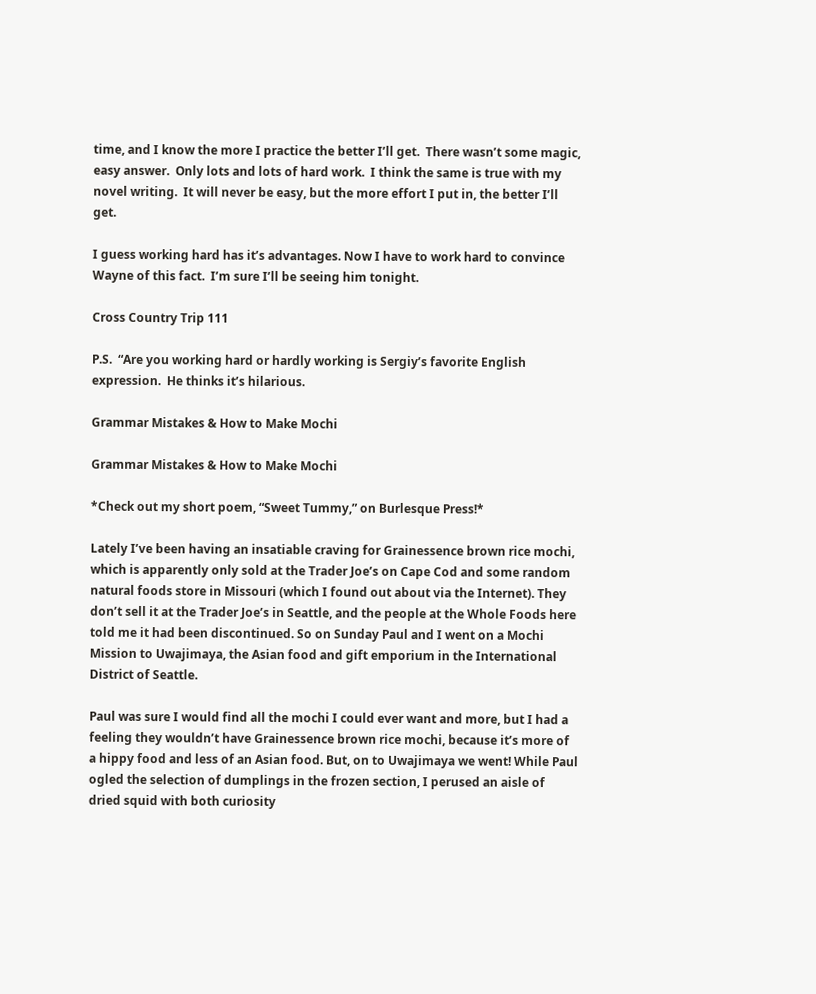time, and I know the more I practice the better I’ll get.  There wasn’t some magic, easy answer.  Only lots and lots of hard work.  I think the same is true with my novel writing.  It will never be easy, but the more effort I put in, the better I’ll get.

I guess working hard has it’s advantages. Now I have to work hard to convince Wayne of this fact.  I’m sure I’ll be seeing him tonight.

Cross Country Trip 111

P.S.  “Are you working hard or hardly working is Sergiy’s favorite English expression.  He thinks it’s hilarious.

Grammar Mistakes & How to Make Mochi

Grammar Mistakes & How to Make Mochi

*Check out my short poem, “Sweet Tummy,” on Burlesque Press!*

Lately I’ve been having an insatiable craving for Grainessence brown rice mochi, which is apparently only sold at the Trader Joe’s on Cape Cod and some random natural foods store in Missouri (which I found out about via the Internet). They don’t sell it at the Trader Joe’s in Seattle, and the people at the Whole Foods here told me it had been discontinued. So on Sunday Paul and I went on a Mochi Mission to Uwajimaya, the Asian food and gift emporium in the International District of Seattle.

Paul was sure I would find all the mochi I could ever want and more, but I had a feeling they wouldn’t have Grainessence brown rice mochi, because it’s more of a hippy food and less of an Asian food. But, on to Uwajimaya we went! While Paul ogled the selection of dumplings in the frozen section, I perused an aisle of dried squid with both curiosity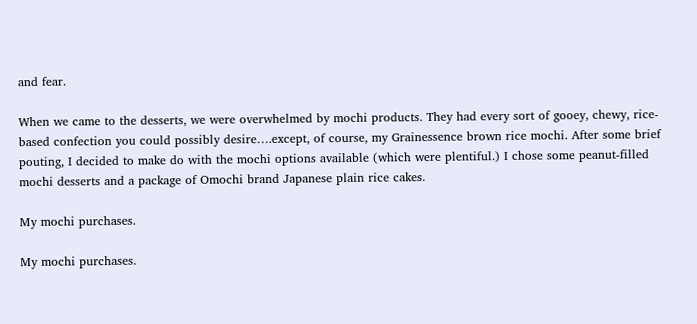and fear.

When we came to the desserts, we were overwhelmed by mochi products. They had every sort of gooey, chewy, rice-based confection you could possibly desire….except, of course, my Grainessence brown rice mochi. After some brief pouting, I decided to make do with the mochi options available (which were plentiful.) I chose some peanut-filled mochi desserts and a package of Omochi brand Japanese plain rice cakes.

My mochi purchases.

My mochi purchases.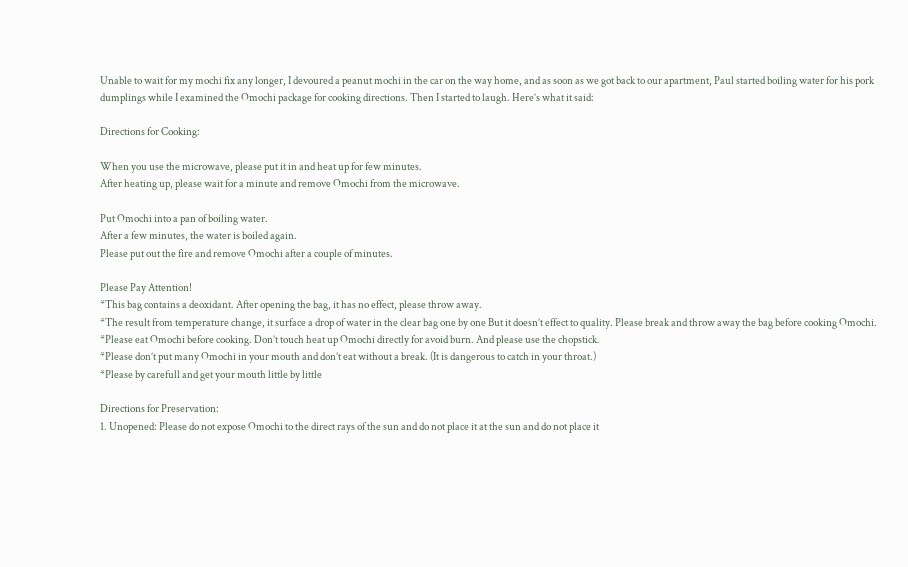Unable to wait for my mochi fix any longer, I devoured a peanut mochi in the car on the way home, and as soon as we got back to our apartment, Paul started boiling water for his pork dumplings while I examined the Omochi package for cooking directions. Then I started to laugh. Here’s what it said:

Directions for Cooking:

When you use the microwave, please put it in and heat up for few minutes.
After heating up, please wait for a minute and remove Omochi from the microwave.

Put Omochi into a pan of boiling water.
After a few minutes, the water is boiled again.
Please put out the fire and remove Omochi after a couple of minutes.

Please Pay Attention!
*This bag contains a deoxidant. After opening the bag, it has no effect, please throw away.
*The result from temperature change, it surface a drop of water in the clear bag one by one But it doesn’t effect to quality. Please break and throw away the bag before cooking Omochi.
*Please eat Omochi before cooking. Don’t touch heat up Omochi directly for avoid burn. And please use the chopstick.
*Please don’t put many Omochi in your mouth and don’t eat without a break. (It is dangerous to catch in your throat.)
*Please by carefull and get your mouth little by little

Directions for Preservation:
1. Unopened: Please do not expose Omochi to the direct rays of the sun and do not place it at the sun and do not place it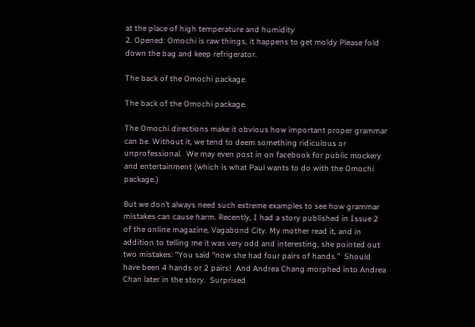at the place of high temperature and humidity
2. Opened: Omochi is raw things, it happens to get moldy Please fold down the bag and keep refrigerator.

The back of the Omochi package.

The back of the Omochi package.

The Omochi directions make it obvious how important proper grammar can be. Without it, we tend to deem something ridiculous or unprofessional.  We may even post in on facebook for public mockery and entertainment (which is what Paul wants to do with the Omochi package.)

But we don’t always need such extreme examples to see how grammar mistakes can cause harm. Recently, I had a story published in Issue 2 of the online magazine, Vagabond City. My mother read it, and in addition to telling me it was very odd and interesting, she pointed out two mistakes: “You said “now she had four pairs of hands.”  Should have been 4 hands or 2 pairs!  And Andrea Chang morphed into Andrea Chan later in the story.  Surprised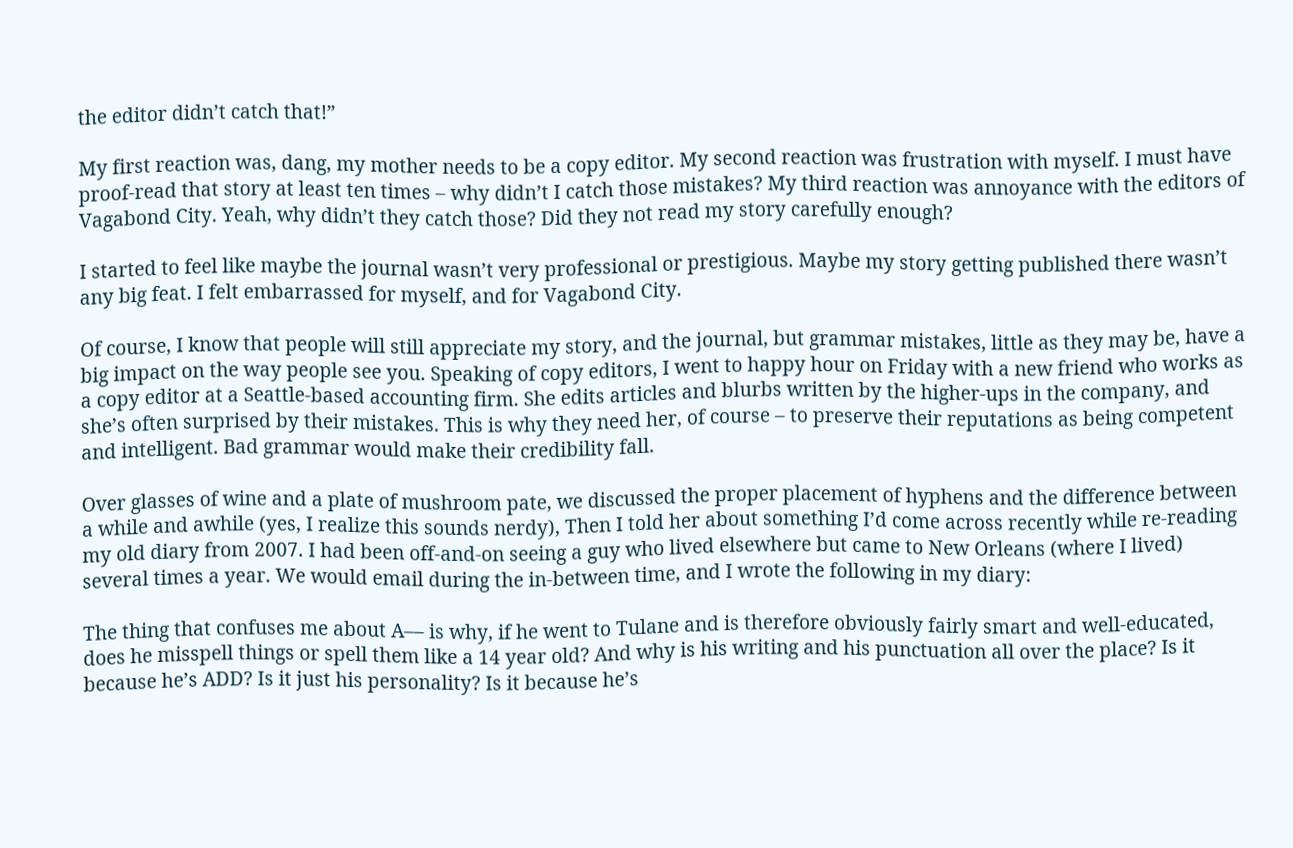the editor didn’t catch that!”

My first reaction was, dang, my mother needs to be a copy editor. My second reaction was frustration with myself. I must have proof-read that story at least ten times – why didn’t I catch those mistakes? My third reaction was annoyance with the editors of Vagabond City. Yeah, why didn’t they catch those? Did they not read my story carefully enough?

I started to feel like maybe the journal wasn’t very professional or prestigious. Maybe my story getting published there wasn’t any big feat. I felt embarrassed for myself, and for Vagabond City.

Of course, I know that people will still appreciate my story, and the journal, but grammar mistakes, little as they may be, have a big impact on the way people see you. Speaking of copy editors, I went to happy hour on Friday with a new friend who works as a copy editor at a Seattle-based accounting firm. She edits articles and blurbs written by the higher-ups in the company, and she’s often surprised by their mistakes. This is why they need her, of course – to preserve their reputations as being competent and intelligent. Bad grammar would make their credibility fall.

Over glasses of wine and a plate of mushroom pate, we discussed the proper placement of hyphens and the difference between a while and awhile (yes, I realize this sounds nerdy), Then I told her about something I’d come across recently while re-reading my old diary from 2007. I had been off-and-on seeing a guy who lived elsewhere but came to New Orleans (where I lived) several times a year. We would email during the in-between time, and I wrote the following in my diary:

The thing that confuses me about A–– is why, if he went to Tulane and is therefore obviously fairly smart and well-educated, does he misspell things or spell them like a 14 year old? And why is his writing and his punctuation all over the place? Is it because he’s ADD? Is it just his personality? Is it because he’s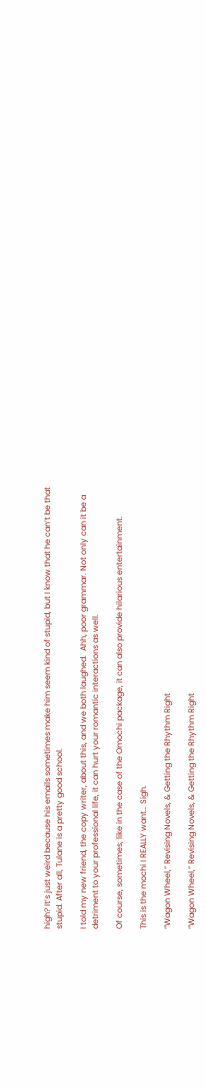high? It’s just weird because his emails sometimes make him seem kind of stupid, but I know that he can’t be that stupid. After all, Tulane is a pretty good school.

I told my new friend, the copy writer, about this, and we both laughed.  Ahh, poor grammar. Not only can it be a detriment to your professional life, it can hurt your romantic interactions as well.

Of course, sometimes, like in the case of the Omochi package, it can also provide hilarious entertainment.

This is the mochi I REALLY want… Sigh.

“Wagon Wheel,” Revising Novels, & Getting the Rhythm Right

“Wagon Wheel,” Revising Novels, & Getting the Rhythm Right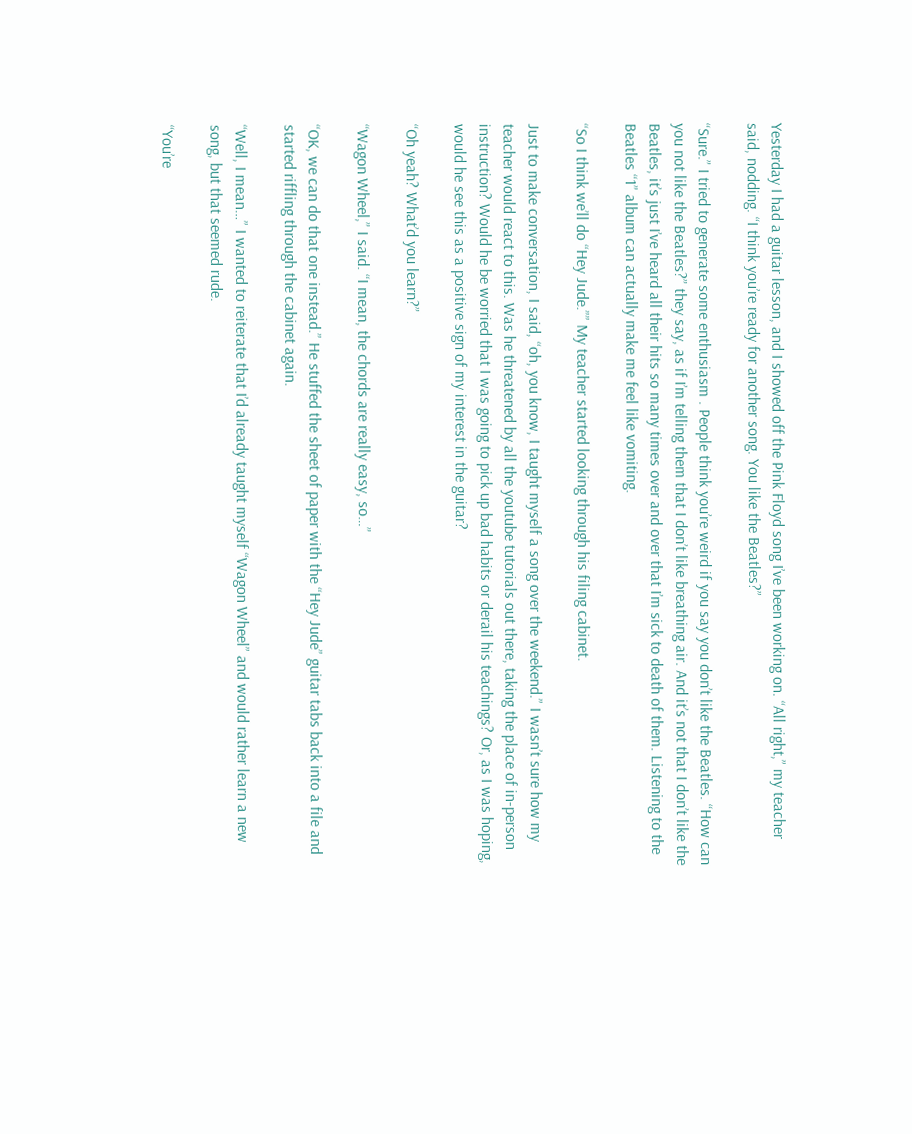Yesterday I had a guitar lesson, and I showed off the Pink Floyd song I’ve been working on. “All right,” my teacher said, nodding. “I think you’re ready for another song. You like the Beatles?”

“Sure.” I tried to generate some enthusiasm . People think you’re weird if you say you don’t like the Beatles. “How can you not like the Beatles?” they say, as if I’m telling them that I don’t like breathing air. And it’s not that I don’t like the Beatles, it’s just I’ve heard all their hits so many times over and over that I’m sick to death of them. Listening to the Beatles “1” album can actually make me feel like vomiting.

“So I think we’ll do “Hey Jude.”” My teacher started looking through his filing cabinet.

Just to make conversation, I said, “oh, you know, I taught myself a song over the weekend.” I wasn’t sure how my teacher would react to this. Was he threatened by all the youtube tutorials out there, taking the place of in-person instruction? Would he be worried that I was going to pick up bad habits or derail his teachings? Or, as I was hoping, would he see this as a positive sign of my interest in the guitar?

“Oh yeah? What’d you learn?”

“Wagon Wheel,” I said. “I mean, the chords are really easy, so…”

“OK, we can do that one instead.” He stuffed the sheet of paper with the “Hey Jude” guitar tabs back into a file and started riffling through the cabinet again.

“Well, I mean…” I wanted to reiterate that I’d already taught myself “Wagon Wheel” and would rather learn a new song, but that seemed rude.

“You’re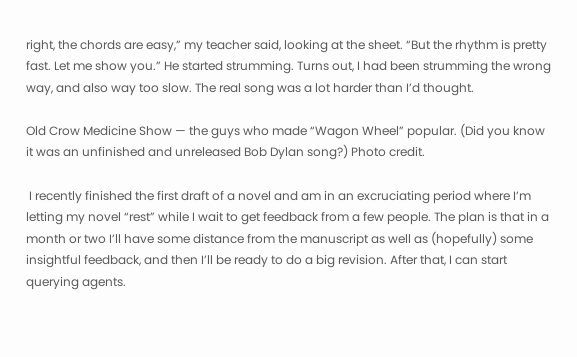right, the chords are easy,” my teacher said, looking at the sheet. “But the rhythm is pretty fast. Let me show you.” He started strumming. Turns out, I had been strumming the wrong way, and also way too slow. The real song was a lot harder than I’d thought.

Old Crow Medicine Show — the guys who made “Wagon Wheel” popular. (Did you know it was an unfinished and unreleased Bob Dylan song?) Photo credit.

 I recently finished the first draft of a novel and am in an excruciating period where I’m letting my novel “rest” while I wait to get feedback from a few people. The plan is that in a month or two I’ll have some distance from the manuscript as well as (hopefully) some insightful feedback, and then I’ll be ready to do a big revision. After that, I can start querying agents.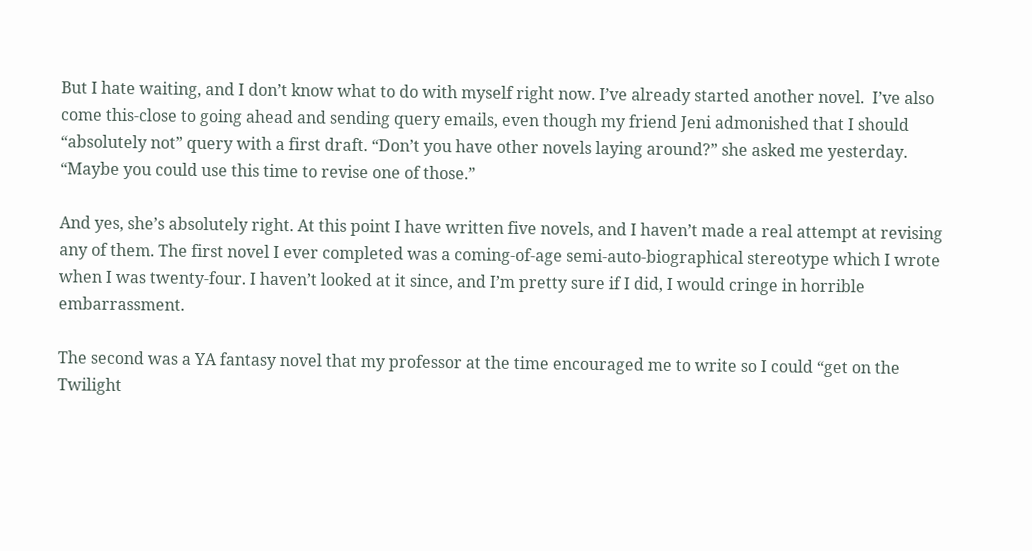But I hate waiting, and I don’t know what to do with myself right now. I’ve already started another novel.  I’ve also come this-close to going ahead and sending query emails, even though my friend Jeni admonished that I should “absolutely not” query with a first draft. “Don’t you have other novels laying around?” she asked me yesterday. “Maybe you could use this time to revise one of those.”

And yes, she’s absolutely right. At this point I have written five novels, and I haven’t made a real attempt at revising any of them. The first novel I ever completed was a coming-of-age semi-auto-biographical stereotype which I wrote when I was twenty-four. I haven’t looked at it since, and I’m pretty sure if I did, I would cringe in horrible embarrassment.

The second was a YA fantasy novel that my professor at the time encouraged me to write so I could “get on the Twilight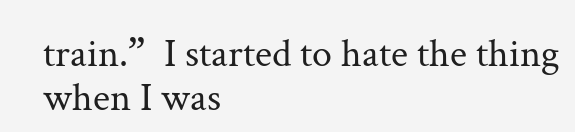train.”  I started to hate the thing when I was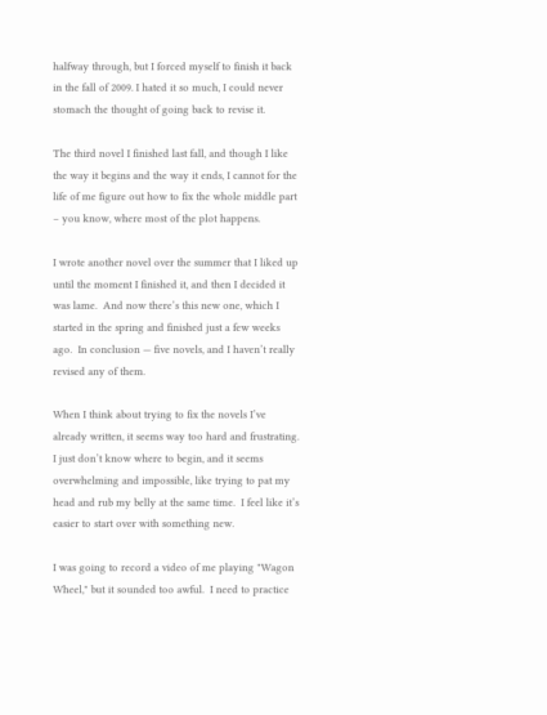halfway through, but I forced myself to finish it back in the fall of 2009. I hated it so much, I could never stomach the thought of going back to revise it.

The third novel I finished last fall, and though I like the way it begins and the way it ends, I cannot for the life of me figure out how to fix the whole middle part – you know, where most of the plot happens.

I wrote another novel over the summer that I liked up until the moment I finished it, and then I decided it was lame.  And now there’s this new one, which I started in the spring and finished just a few weeks ago.  In conclusion — five novels, and I haven’t really revised any of them.

When I think about trying to fix the novels I’ve already written, it seems way too hard and frustrating. I just don’t know where to begin, and it seems overwhelming and impossible, like trying to pat my head and rub my belly at the same time.  I feel like it’s easier to start over with something new.

I was going to record a video of me playing "Wagon Wheel," but it sounded too awful.  I need to practice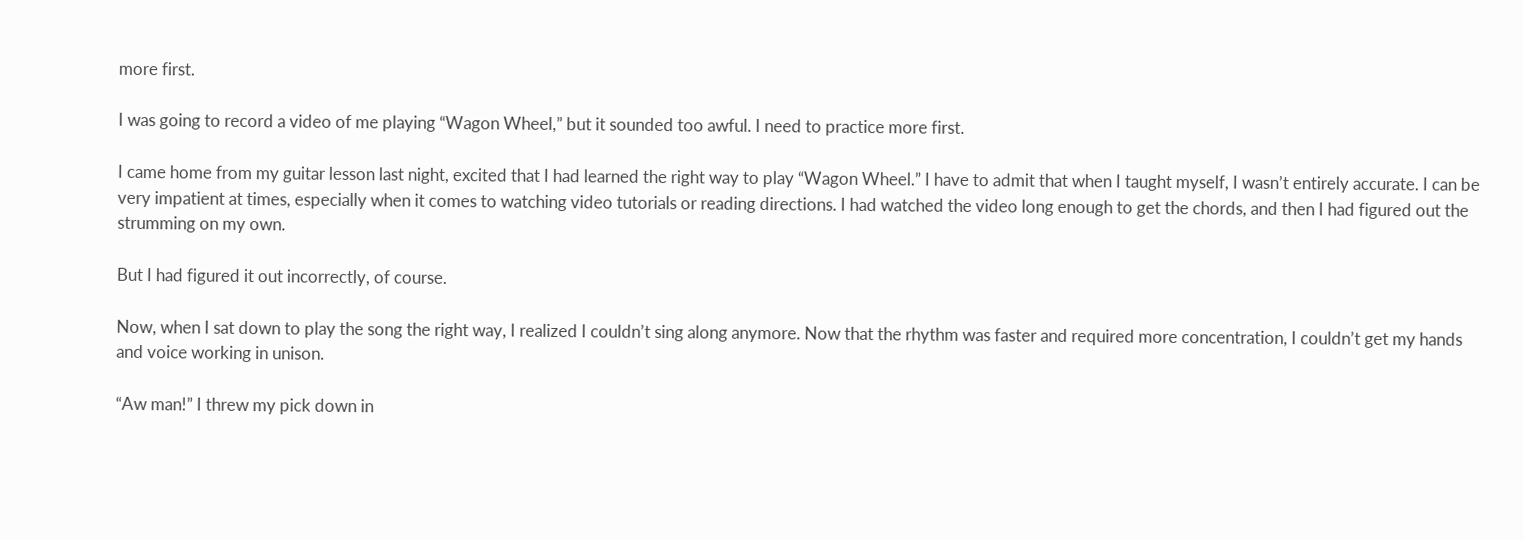more first.

I was going to record a video of me playing “Wagon Wheel,” but it sounded too awful. I need to practice more first.

I came home from my guitar lesson last night, excited that I had learned the right way to play “Wagon Wheel.” I have to admit that when I taught myself, I wasn’t entirely accurate. I can be very impatient at times, especially when it comes to watching video tutorials or reading directions. I had watched the video long enough to get the chords, and then I had figured out the strumming on my own.

But I had figured it out incorrectly, of course.

Now, when I sat down to play the song the right way, I realized I couldn’t sing along anymore. Now that the rhythm was faster and required more concentration, I couldn’t get my hands and voice working in unison.

“Aw man!” I threw my pick down in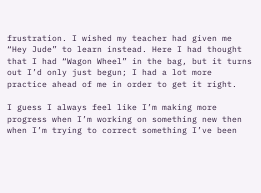frustration. I wished my teacher had given me “Hey Jude” to learn instead. Here I had thought that I had “Wagon Wheel” in the bag, but it turns out I’d only just begun; I had a lot more practice ahead of me in order to get it right.

I guess I always feel like I’m making more progress when I’m working on something new then when I’m trying to correct something I’ve been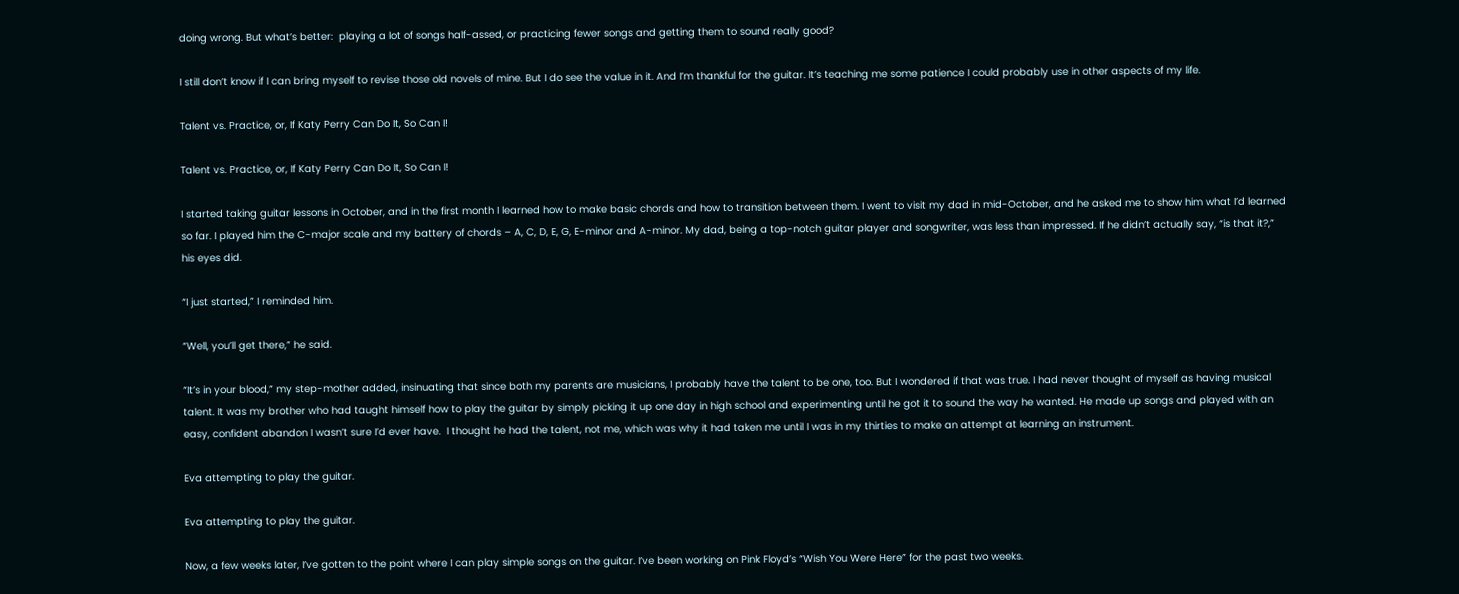doing wrong. But what’s better:  playing a lot of songs half-assed, or practicing fewer songs and getting them to sound really good?

I still don’t know if I can bring myself to revise those old novels of mine. But I do see the value in it. And I’m thankful for the guitar. It’s teaching me some patience I could probably use in other aspects of my life.

Talent vs. Practice, or, If Katy Perry Can Do It, So Can I!

Talent vs. Practice, or, If Katy Perry Can Do It, So Can I!

I started taking guitar lessons in October, and in the first month I learned how to make basic chords and how to transition between them. I went to visit my dad in mid-October, and he asked me to show him what I’d learned so far. I played him the C-major scale and my battery of chords – A, C, D, E, G, E-minor and A-minor. My dad, being a top-notch guitar player and songwriter, was less than impressed. If he didn’t actually say, “is that it?,” his eyes did.

“I just started,” I reminded him.

“Well, you’ll get there,” he said.

“It’s in your blood,” my step-mother added, insinuating that since both my parents are musicians, I probably have the talent to be one, too. But I wondered if that was true. I had never thought of myself as having musical talent. It was my brother who had taught himself how to play the guitar by simply picking it up one day in high school and experimenting until he got it to sound the way he wanted. He made up songs and played with an easy, confident abandon I wasn’t sure I’d ever have.  I thought he had the talent, not me, which was why it had taken me until I was in my thirties to make an attempt at learning an instrument.

Eva attempting to play the guitar.

Eva attempting to play the guitar.

Now, a few weeks later, I’ve gotten to the point where I can play simple songs on the guitar. I’ve been working on Pink Floyd’s “Wish You Were Here” for the past two weeks.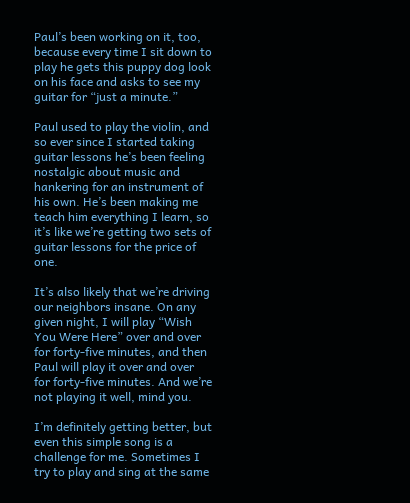Paul’s been working on it, too, because every time I sit down to play he gets this puppy dog look on his face and asks to see my guitar for “just a minute.”

Paul used to play the violin, and so ever since I started taking guitar lessons he’s been feeling nostalgic about music and hankering for an instrument of his own. He’s been making me teach him everything I learn, so it’s like we’re getting two sets of guitar lessons for the price of one.

It’s also likely that we’re driving our neighbors insane. On any given night, I will play “Wish You Were Here” over and over for forty-five minutes, and then Paul will play it over and over for forty-five minutes. And we’re not playing it well, mind you.

I’m definitely getting better, but even this simple song is a challenge for me. Sometimes I try to play and sing at the same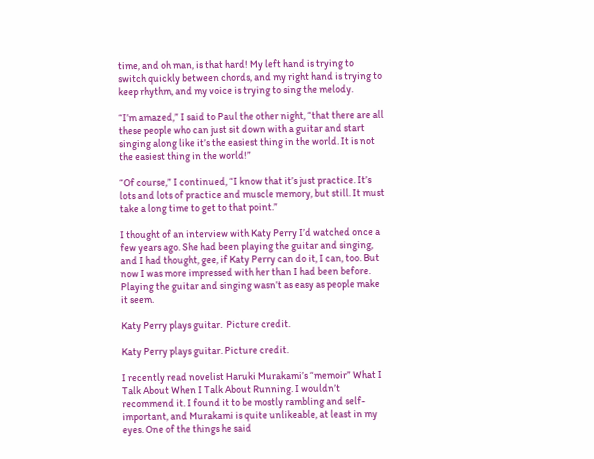time, and oh man, is that hard! My left hand is trying to switch quickly between chords, and my right hand is trying to keep rhythm, and my voice is trying to sing the melody.

“I’m amazed,” I said to Paul the other night, “that there are all these people who can just sit down with a guitar and start singing along like it’s the easiest thing in the world. It is not the easiest thing in the world!”

“Of course,” I continued, “I know that it’s just practice. It’s lots and lots of practice and muscle memory, but still. It must take a long time to get to that point.”

I thought of an interview with Katy Perry I’d watched once a few years ago. She had been playing the guitar and singing, and I had thought, gee, if Katy Perry can do it, I can, too. But now I was more impressed with her than I had been before. Playing the guitar and singing wasn’t as easy as people make it seem.

Katy Perry plays guitar.  Picture credit.

Katy Perry plays guitar. Picture credit.

I recently read novelist Haruki Murakami’s “memoir” What I Talk About When I Talk About Running. I wouldn’t recommend it. I found it to be mostly rambling and self-important, and Murakami is quite unlikeable, at least in my eyes. One of the things he said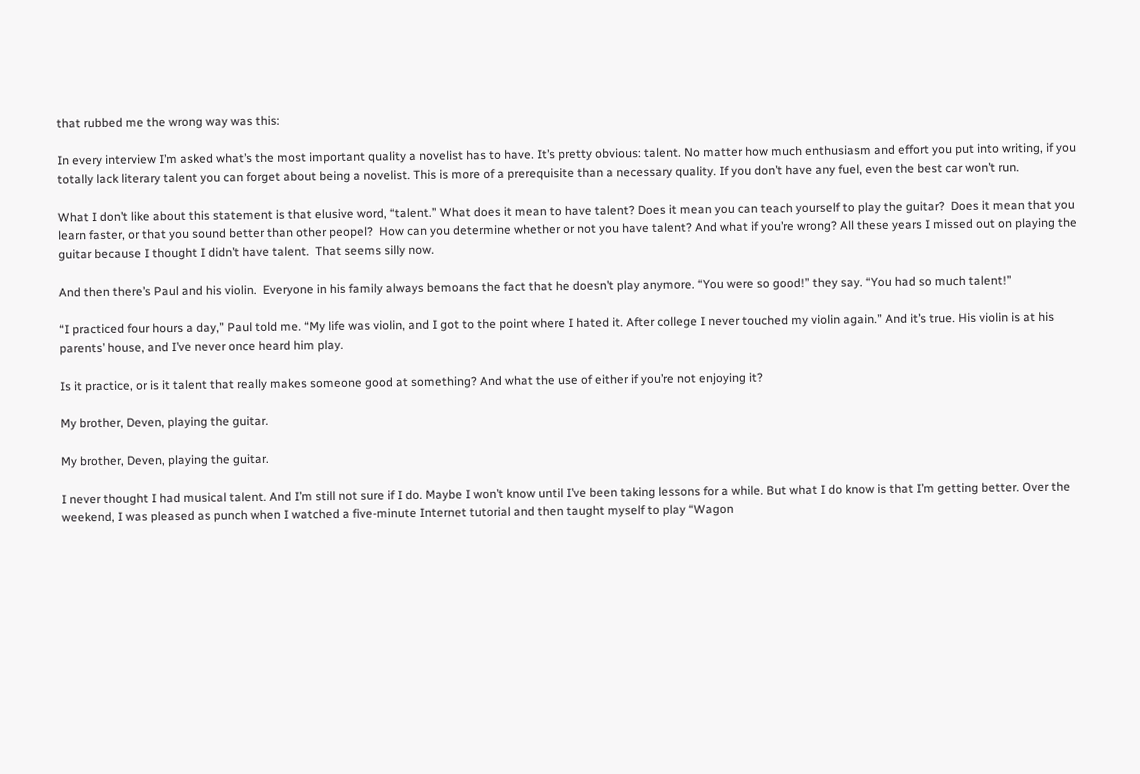that rubbed me the wrong way was this:

In every interview I’m asked what’s the most important quality a novelist has to have. It’s pretty obvious: talent. No matter how much enthusiasm and effort you put into writing, if you totally lack literary talent you can forget about being a novelist. This is more of a prerequisite than a necessary quality. If you don’t have any fuel, even the best car won’t run.

What I don’t like about this statement is that elusive word, “talent.” What does it mean to have talent? Does it mean you can teach yourself to play the guitar?  Does it mean that you learn faster, or that you sound better than other peopel?  How can you determine whether or not you have talent? And what if you’re wrong? All these years I missed out on playing the guitar because I thought I didn’t have talent.  That seems silly now.

And then there’s Paul and his violin.  Everyone in his family always bemoans the fact that he doesn’t play anymore. “You were so good!” they say. “You had so much talent!”

“I practiced four hours a day,” Paul told me. “My life was violin, and I got to the point where I hated it. After college I never touched my violin again.” And it’s true. His violin is at his parents’ house, and I’ve never once heard him play.

Is it practice, or is it talent that really makes someone good at something? And what the use of either if you’re not enjoying it?

My brother, Deven, playing the guitar.

My brother, Deven, playing the guitar.

I never thought I had musical talent. And I’m still not sure if I do. Maybe I won’t know until I’ve been taking lessons for a while. But what I do know is that I’m getting better. Over the weekend, I was pleased as punch when I watched a five-minute Internet tutorial and then taught myself to play “Wagon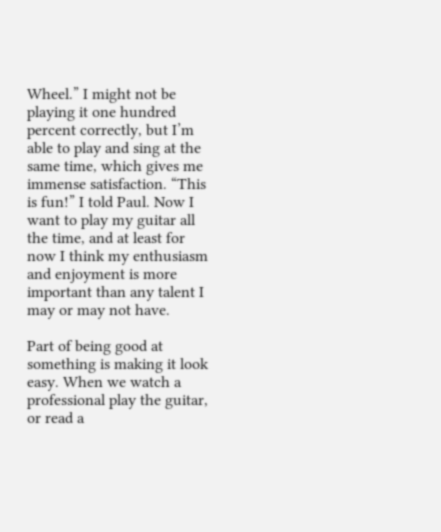Wheel.” I might not be playing it one hundred percent correctly, but I’m able to play and sing at the same time, which gives me immense satisfaction. “This is fun!” I told Paul. Now I want to play my guitar all the time, and at least for now I think my enthusiasm and enjoyment is more important than any talent I may or may not have.

Part of being good at something is making it look easy. When we watch a professional play the guitar, or read a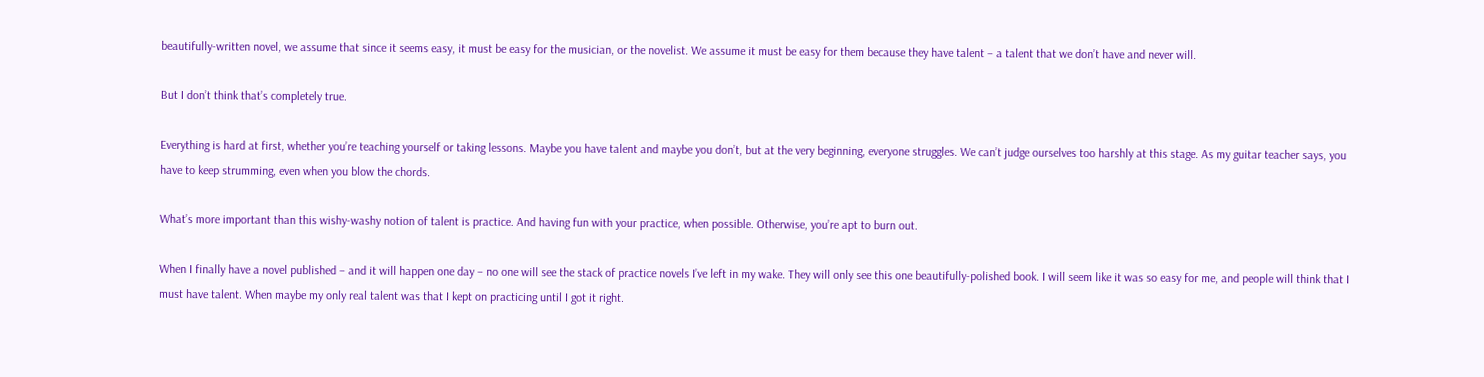beautifully-written novel, we assume that since it seems easy, it must be easy for the musician, or the novelist. We assume it must be easy for them because they have talent – a talent that we don’t have and never will.

But I don’t think that’s completely true.

Everything is hard at first, whether you’re teaching yourself or taking lessons. Maybe you have talent and maybe you don’t, but at the very beginning, everyone struggles. We can’t judge ourselves too harshly at this stage. As my guitar teacher says, you have to keep strumming, even when you blow the chords.

What’s more important than this wishy-washy notion of talent is practice. And having fun with your practice, when possible. Otherwise, you’re apt to burn out.

When I finally have a novel published – and it will happen one day – no one will see the stack of practice novels I’ve left in my wake. They will only see this one beautifully-polished book. I will seem like it was so easy for me, and people will think that I must have talent. When maybe my only real talent was that I kept on practicing until I got it right.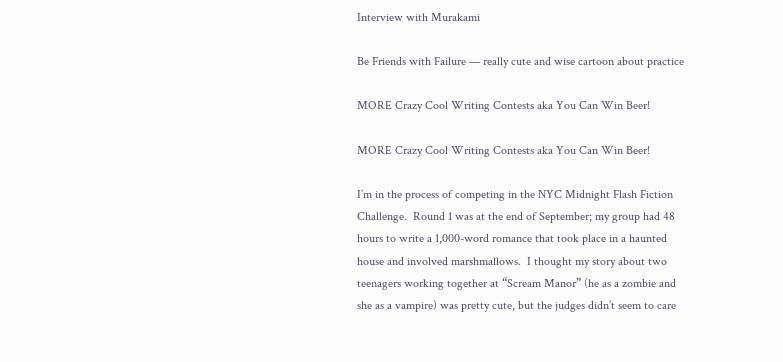Interview with Murakami

Be Friends with Failure — really cute and wise cartoon about practice

MORE Crazy Cool Writing Contests aka You Can Win Beer!

MORE Crazy Cool Writing Contests aka You Can Win Beer!

I’m in the process of competing in the NYC Midnight Flash Fiction Challenge.  Round 1 was at the end of September; my group had 48 hours to write a 1,000-word romance that took place in a haunted house and involved marshmallows.  I thought my story about two teenagers working together at “Scream Manor” (he as a zombie and she as a vampire) was pretty cute, but the judges didn’t seem to care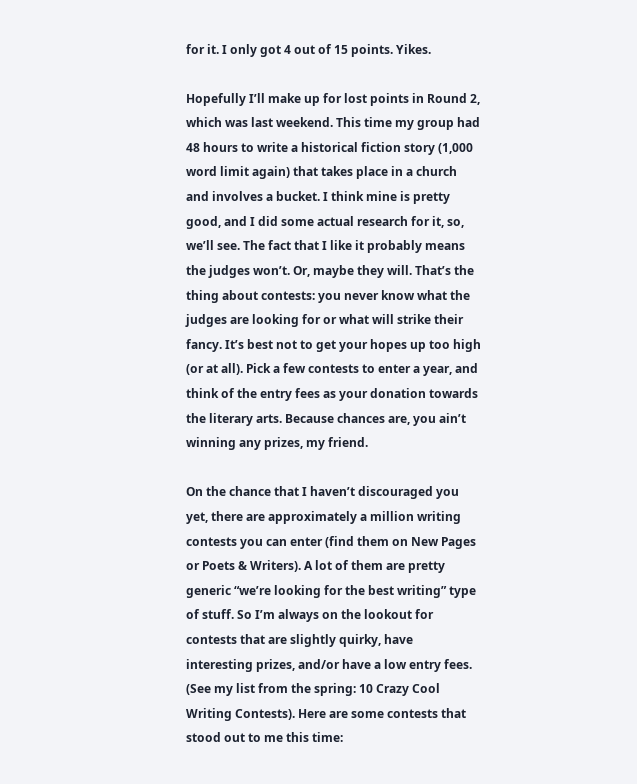for it. I only got 4 out of 15 points. Yikes.

Hopefully I’ll make up for lost points in Round 2, which was last weekend. This time my group had 48 hours to write a historical fiction story (1,000 word limit again) that takes place in a church and involves a bucket. I think mine is pretty good, and I did some actual research for it, so, we’ll see. The fact that I like it probably means the judges won’t. Or, maybe they will. That’s the thing about contests: you never know what the judges are looking for or what will strike their fancy. It’s best not to get your hopes up too high (or at all). Pick a few contests to enter a year, and think of the entry fees as your donation towards the literary arts. Because chances are, you ain’t winning any prizes, my friend.

On the chance that I haven’t discouraged you yet, there are approximately a million writing contests you can enter (find them on New Pages or Poets & Writers). A lot of them are pretty generic “we’re looking for the best writing” type of stuff. So I’m always on the lookout for contests that are slightly quirky, have interesting prizes, and/or have a low entry fees. (See my list from the spring: 10 Crazy Cool Writing Contests). Here are some contests that stood out to me this time: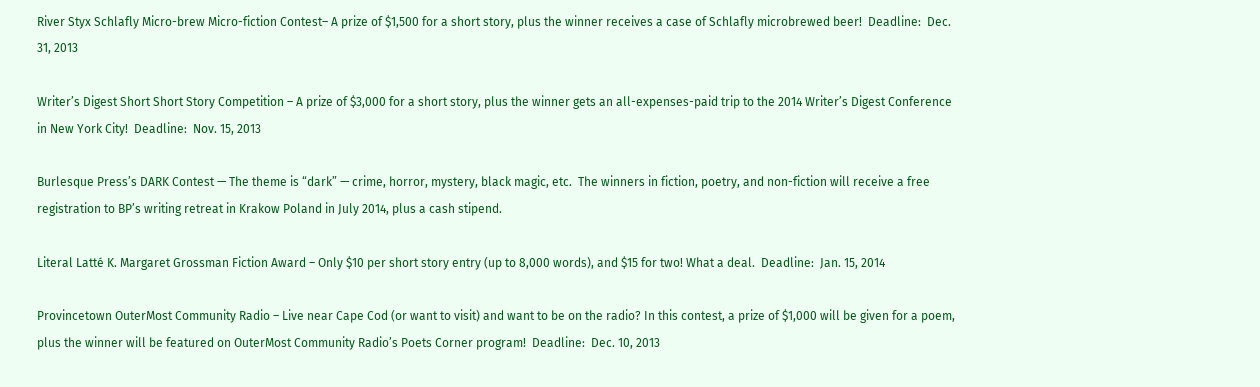River Styx Schlafly Micro-brew Micro-fiction Contest– A prize of $1,500 for a short story, plus the winner receives a case of Schlafly microbrewed beer!  Deadline:  Dec. 31, 2013

Writer’s Digest Short Short Story Competition – A prize of $3,000 for a short story, plus the winner gets an all-expenses-paid trip to the 2014 Writer’s Digest Conference in New York City!  Deadline:  Nov. 15, 2013

Burlesque Press’s DARK Contest — The theme is “dark” — crime, horror, mystery, black magic, etc.  The winners in fiction, poetry, and non-fiction will receive a free registration to BP’s writing retreat in Krakow Poland in July 2014, plus a cash stipend.

Literal Latté K. Margaret Grossman Fiction Award – Only $10 per short story entry (up to 8,000 words), and $15 for two! What a deal.  Deadline:  Jan. 15, 2014

Provincetown OuterMost Community Radio – Live near Cape Cod (or want to visit) and want to be on the radio? In this contest, a prize of $1,000 will be given for a poem, plus the winner will be featured on OuterMost Community Radio’s Poets Corner program!  Deadline:  Dec. 10, 2013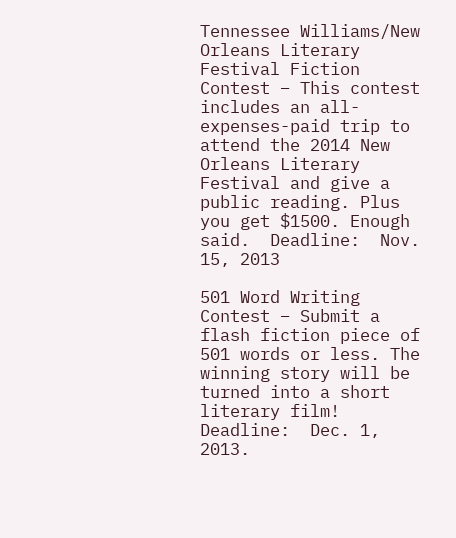Tennessee Williams/New Orleans Literary Festival Fiction Contest – This contest includes an all-expenses-paid trip to attend the 2014 New Orleans Literary Festival and give a public reading. Plus you get $1500. Enough said.  Deadline:  Nov. 15, 2013

501 Word Writing Contest – Submit a flash fiction piece of 501 words or less. The winning story will be turned into a short literary film! Deadline:  Dec. 1, 2013.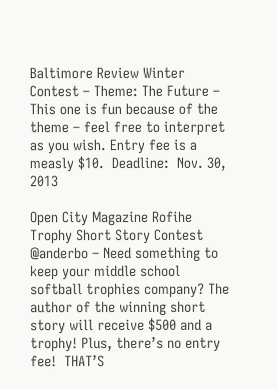Baltimore Review Winter Contest – Theme: The Future – This one is fun because of the theme – feel free to interpret as you wish. Entry fee is a measly $10.  Deadline:  Nov. 30, 2013

Open City Magazine Rofihe Trophy Short Story Contest @anderbo – Need something to keep your middle school softball trophies company? The author of the winning short story will receive $500 and a trophy! Plus, there’s no entry fee!  THAT’S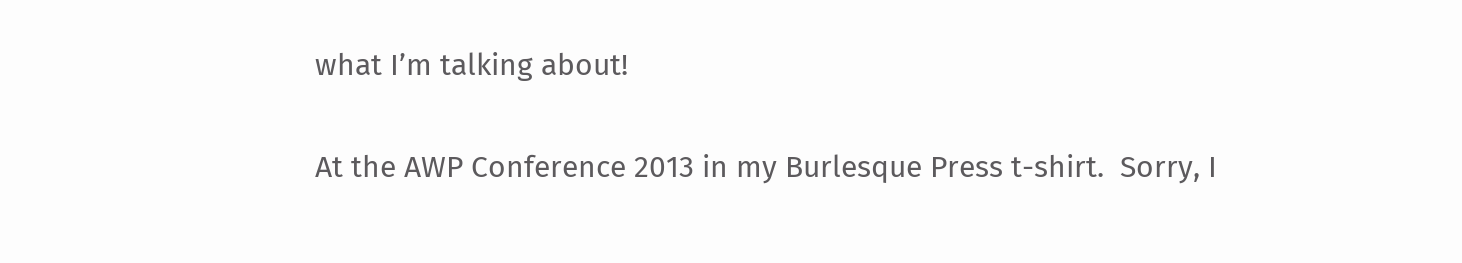what I’m talking about!

At the AWP Conference 2013 in my Burlesque Press t-shirt.  Sorry, I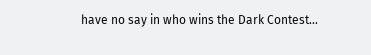have no say in who wins the Dark Contest...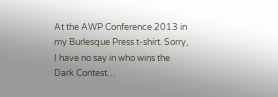At the AWP Conference 2013 in my Burlesque Press t-shirt. Sorry, I have no say in who wins the Dark Contest…